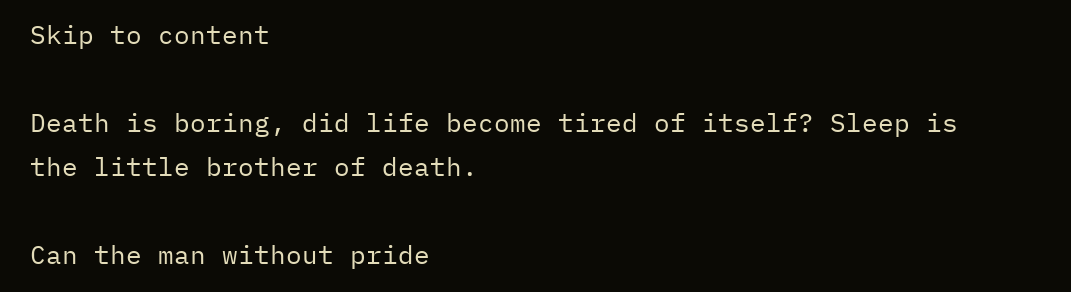Skip to content

Death is boring, did life become tired of itself? Sleep is the little brother of death.

Can the man without pride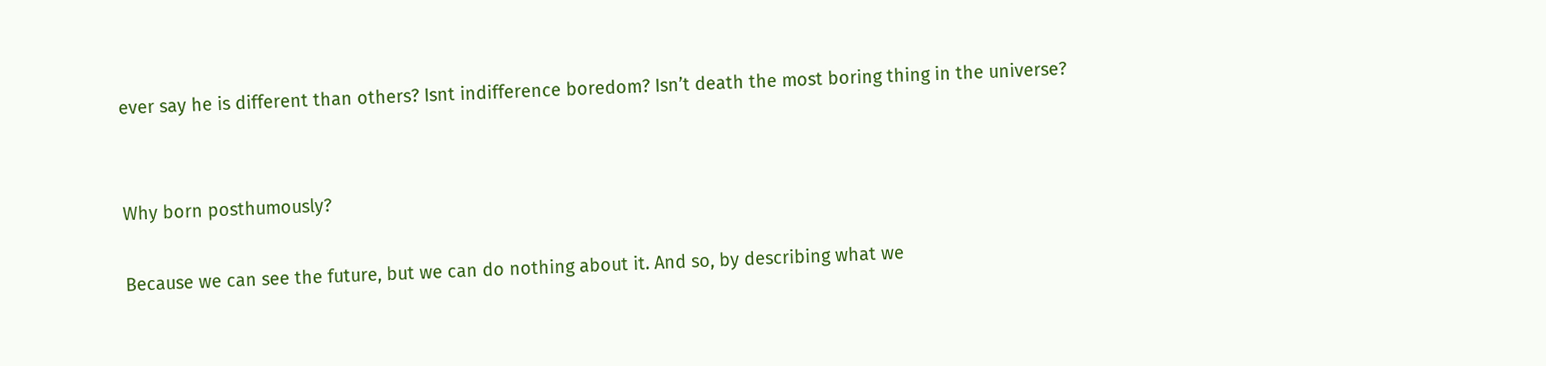ever say he is different than others? Isnt indifference boredom? Isn’t death the most boring thing in the universe?


Why born posthumously?

Because we can see the future, but we can do nothing about it. And so, by describing what we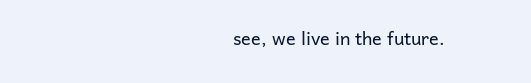see, we live in the future.